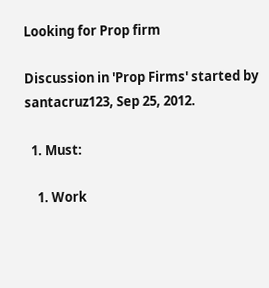Looking for Prop firm

Discussion in 'Prop Firms' started by santacruz123, Sep 25, 2012.

  1. Must:

    1. Work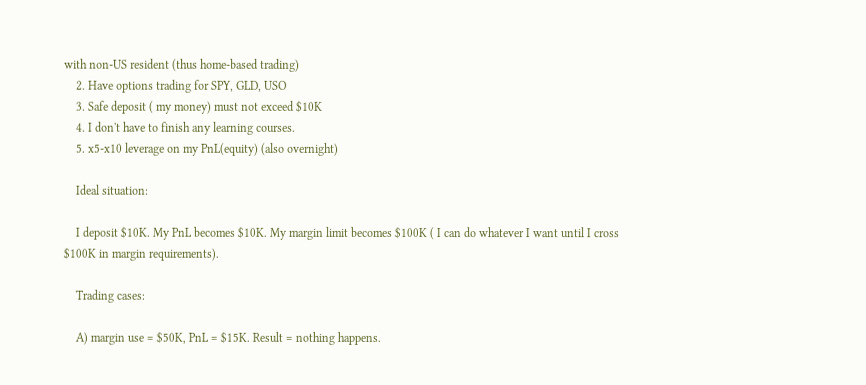with non-US resident (thus home-based trading)
    2. Have options trading for SPY, GLD, USO
    3. Safe deposit ( my money) must not exceed $10K
    4. I don't have to finish any learning courses.
    5. x5-x10 leverage on my PnL(equity) (also overnight)

    Ideal situation:

    I deposit $10K. My PnL becomes $10K. My margin limit becomes $100K ( I can do whatever I want until I cross $100K in margin requirements).

    Trading cases:

    A) margin use = $50K, PnL = $15K. Result = nothing happens.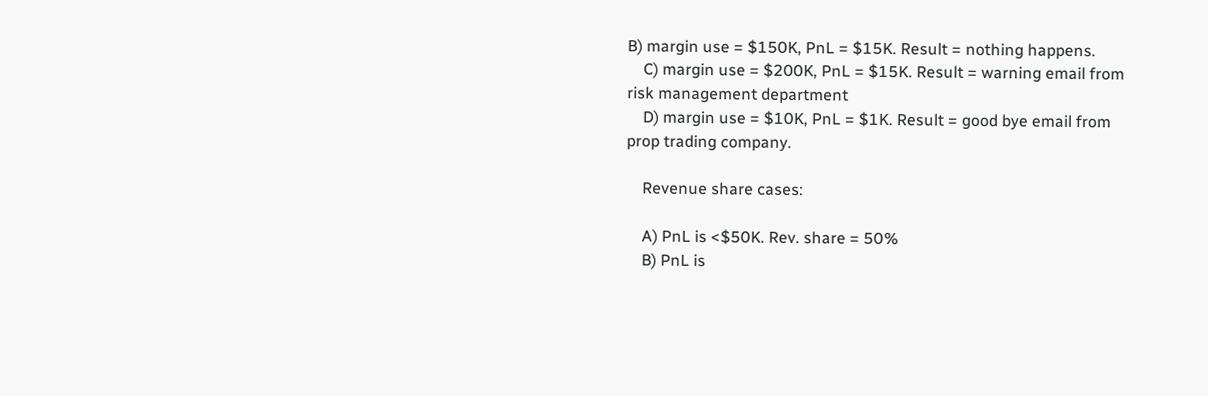B) margin use = $150K, PnL = $15K. Result = nothing happens.
    C) margin use = $200K, PnL = $15K. Result = warning email from risk management department
    D) margin use = $10K, PnL = $1K. Result = good bye email from prop trading company.

    Revenue share cases:

    A) PnL is <$50K. Rev. share = 50%
    B) PnL is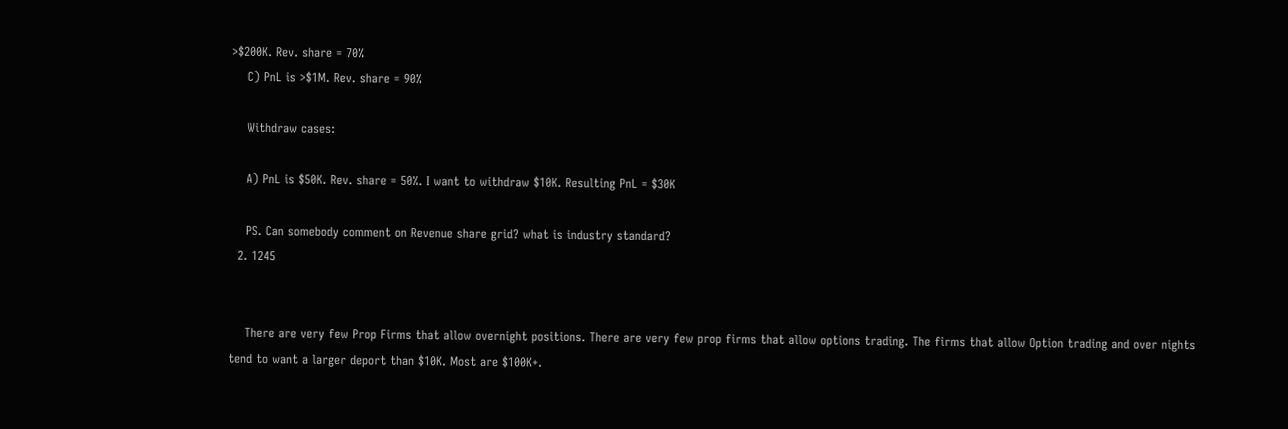>$200K. Rev. share = 70%
    C) PnL is >$1M. Rev. share = 90%

    Withdraw cases:

    A) PnL is $50K. Rev. share = 50%. I want to withdraw $10K. Resulting PnL = $30K

    PS. Can somebody comment on Revenue share grid? what is industry standard?
  2. 1245


    There are very few Prop Firms that allow overnight positions. There are very few prop firms that allow options trading. The firms that allow Option trading and over nights tend to want a larger deport than $10K. Most are $100K+.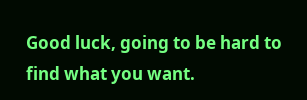Good luck, going to be hard to find what you want.